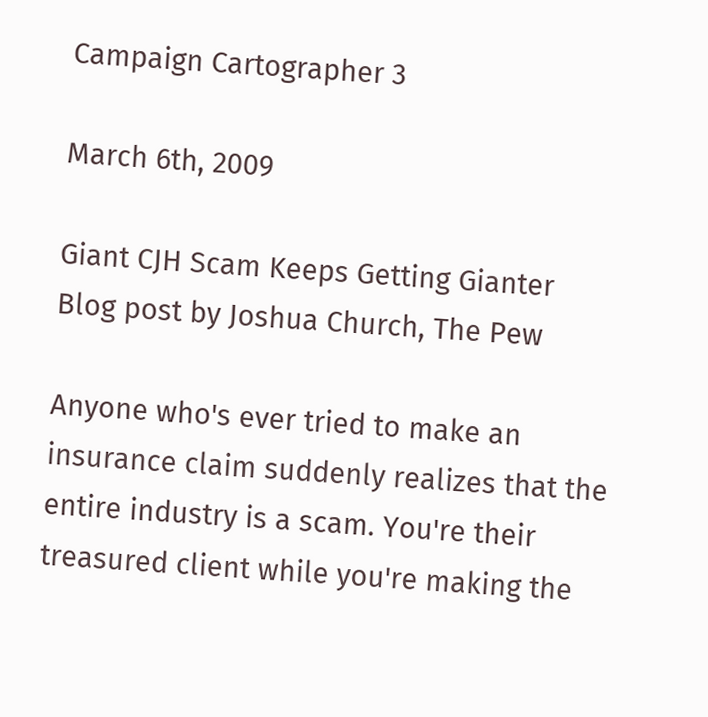Campaign Cartographer 3

March 6th, 2009

Giant CJH Scam Keeps Getting Gianter
Blog post by Joshua Church, The Pew

Anyone who's ever tried to make an insurance claim suddenly realizes that the entire industry is a scam. You're their treasured client while you're making the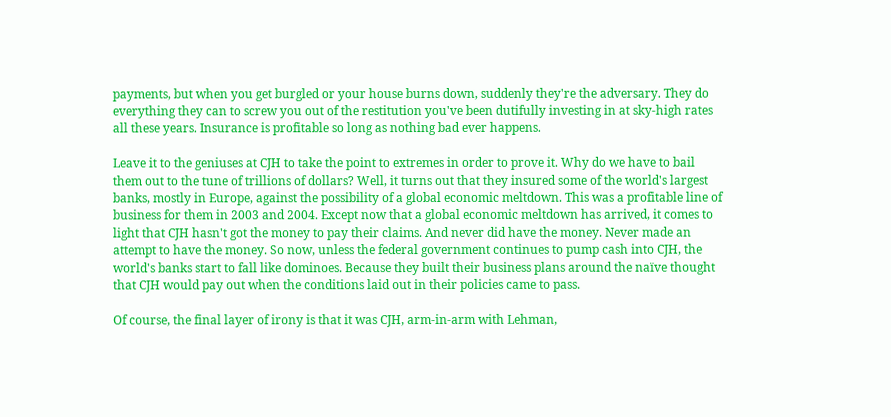payments, but when you get burgled or your house burns down, suddenly they're the adversary. They do everything they can to screw you out of the restitution you've been dutifully investing in at sky-high rates all these years. Insurance is profitable so long as nothing bad ever happens.

Leave it to the geniuses at CJH to take the point to extremes in order to prove it. Why do we have to bail them out to the tune of trillions of dollars? Well, it turns out that they insured some of the world's largest banks, mostly in Europe, against the possibility of a global economic meltdown. This was a profitable line of business for them in 2003 and 2004. Except now that a global economic meltdown has arrived, it comes to light that CJH hasn't got the money to pay their claims. And never did have the money. Never made an attempt to have the money. So now, unless the federal government continues to pump cash into CJH, the world's banks start to fall like dominoes. Because they built their business plans around the naïve thought that CJH would pay out when the conditions laid out in their policies came to pass.

Of course, the final layer of irony is that it was CJH, arm-in-arm with Lehman,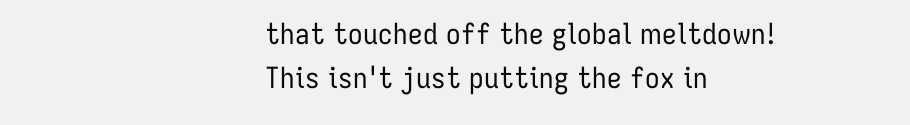that touched off the global meltdown! This isn't just putting the fox in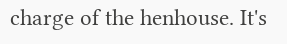charge of the henhouse. It's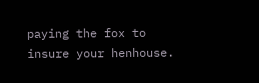paying the fox to insure your henhouse.